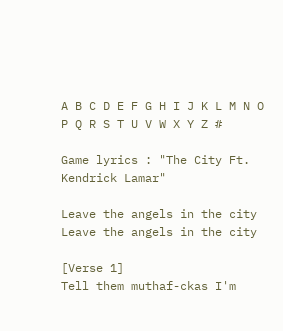A B C D E F G H I J K L M N O P Q R S T U V W X Y Z #

Game lyrics : "The City Ft. Kendrick Lamar"

Leave the angels in the city
Leave the angels in the city

[Verse 1]
Tell them muthaf-ckas I'm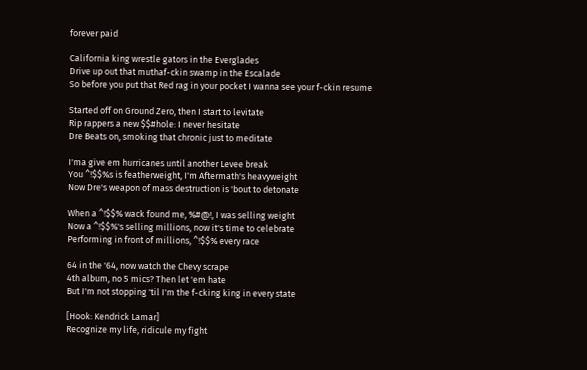forever paid

California king wrestle gators in the Everglades
Drive up out that muthaf-ckin swamp in the Escalade
So before you put that Red rag in your pocket I wanna see your f-ckin resume

Started off on Ground Zero, then I start to levitate
Rip rappers a new $$#hole: I never hesitate
Dre Beats on, smoking that chronic just to meditate

I'ma give em hurricanes until another Levee break
You ^!$$%s is featherweight, I'm Aftermath's heavyweight
Now Dre's weapon of mass destruction is 'bout to detonate

When a ^!$$% wack found me, %#@!, I was selling weight
Now a ^!$$%'s selling millions, now it's time to celebrate
Performing in front of millions, ^!$$% every race

64 in the '64, now watch the Chevy scrape
4th album, no 5 mics? Then let 'em hate
But I'm not stopping 'til I'm the f-cking king in every state

[Hook: Kendrick Lamar]
Recognize my life, ridicule my fight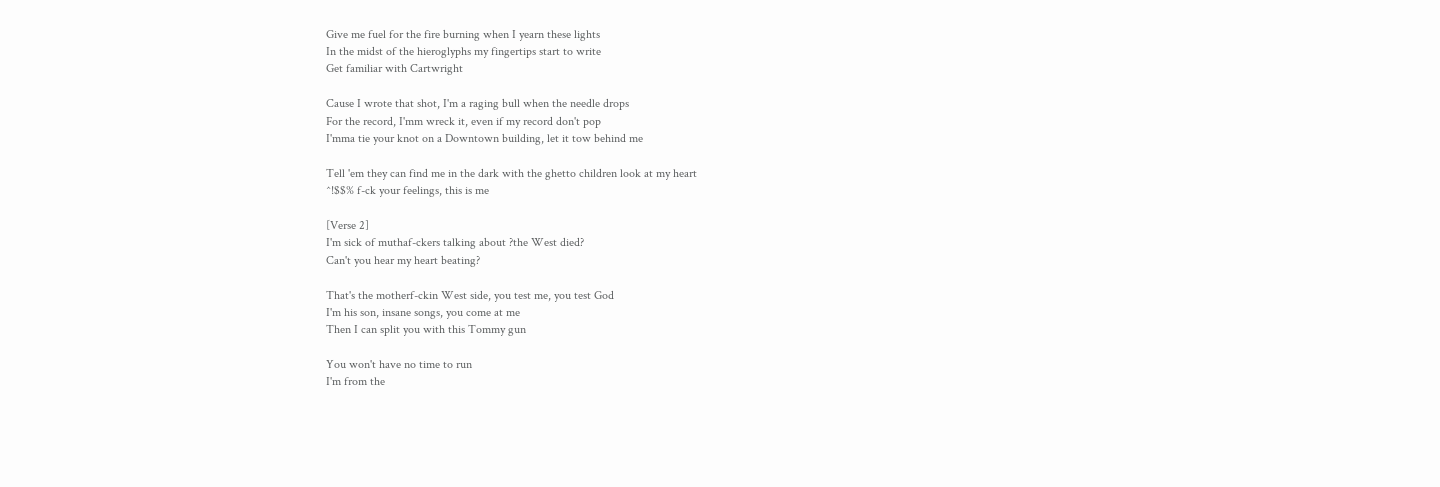Give me fuel for the fire burning when I yearn these lights
In the midst of the hieroglyphs my fingertips start to write
Get familiar with Cartwright

Cause I wrote that shot, I'm a raging bull when the needle drops
For the record, I'mm wreck it, even if my record don't pop
I'mma tie your knot on a Downtown building, let it tow behind me

Tell 'em they can find me in the dark with the ghetto children look at my heart
^!$$% f-ck your feelings, this is me

[Verse 2]
I'm sick of muthaf-ckers talking about ?the West died?
Can't you hear my heart beating?

That's the motherf-ckin West side, you test me, you test God
I'm his son, insane songs, you come at me
Then I can split you with this Tommy gun

You won't have no time to run
I'm from the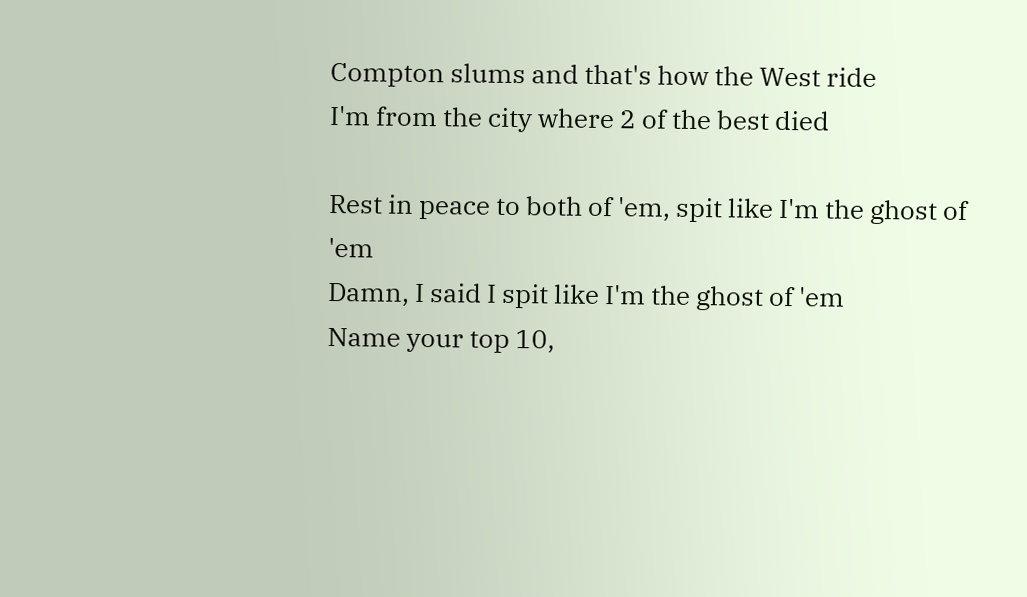Compton slums and that's how the West ride
I'm from the city where 2 of the best died

Rest in peace to both of 'em, spit like I'm the ghost of 'em
Damn, I said I spit like I'm the ghost of 'em
Name your top 10,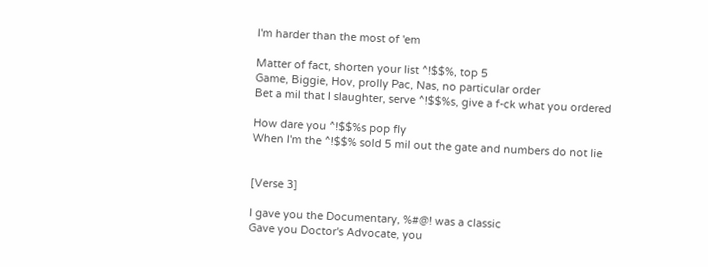I'm harder than the most of 'em

Matter of fact, shorten your list ^!$$%, top 5
Game, Biggie, Hov, prolly Pac, Nas, no particular order
Bet a mil that I slaughter, serve ^!$$%s, give a f-ck what you ordered

How dare you ^!$$%s pop fly
When I'm the ^!$$% sold 5 mil out the gate and numbers do not lie


[Verse 3]

I gave you the Documentary, %#@! was a classic
Gave you Doctor's Advocate, you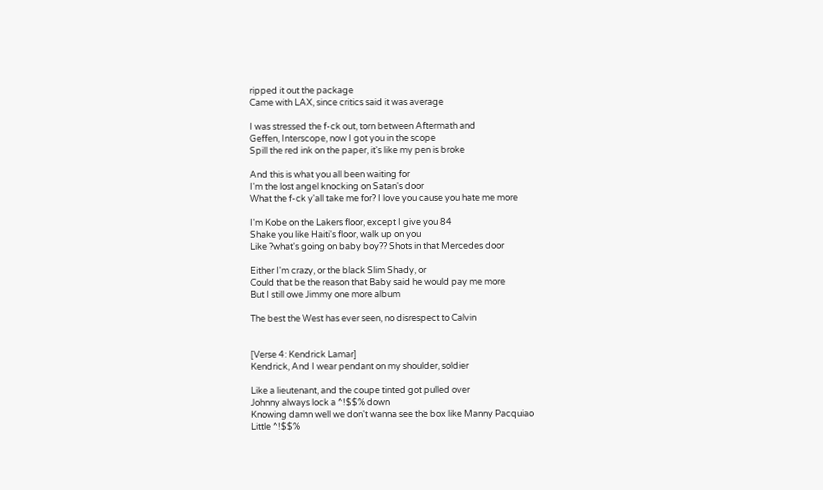ripped it out the package
Came with LAX, since critics said it was average

I was stressed the f-ck out, torn between Aftermath and
Geffen, Interscope, now I got you in the scope
Spill the red ink on the paper, it's like my pen is broke

And this is what you all been waiting for
I'm the lost angel knocking on Satan's door
What the f-ck y'all take me for? I love you cause you hate me more

I'm Kobe on the Lakers floor, except I give you 84
Shake you like Haiti's floor, walk up on you
Like ?what's going on baby boy?? Shots in that Mercedes door

Either I'm crazy, or the black Slim Shady, or
Could that be the reason that Baby said he would pay me more
But I still owe Jimmy one more album

The best the West has ever seen, no disrespect to Calvin


[Verse 4: Kendrick Lamar]
Kendrick, And I wear pendant on my shoulder, soldier

Like a lieutenant, and the coupe tinted got pulled over
Johnny always lock a ^!$$% down
Knowing damn well we don't wanna see the box like Manny Pacquiao
Little ^!$$%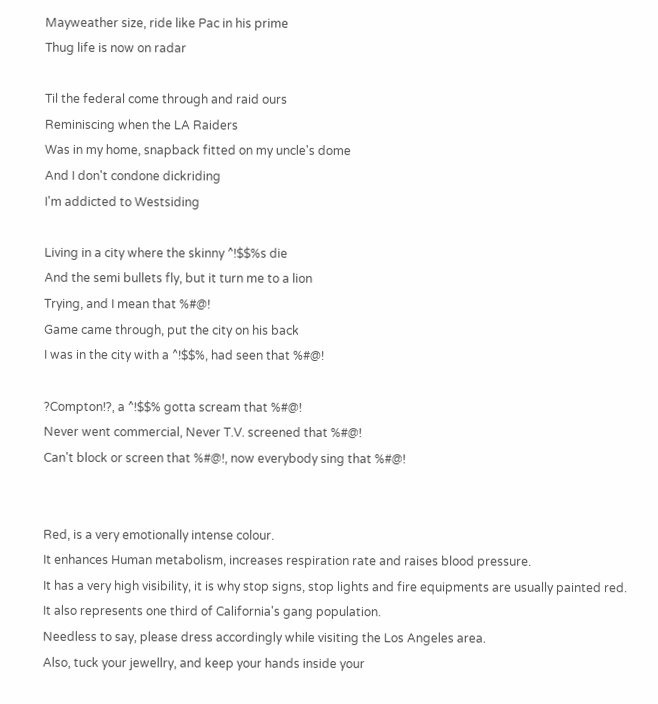Mayweather size, ride like Pac in his prime
Thug life is now on radar

Til the federal come through and raid ours
Reminiscing when the LA Raiders
Was in my home, snapback fitted on my uncle's dome
And I don't condone dickriding
I'm addicted to Westsiding

Living in a city where the skinny ^!$$%s die
And the semi bullets fly, but it turn me to a lion
Trying, and I mean that %#@!
Game came through, put the city on his back
I was in the city with a ^!$$%, had seen that %#@!

?Compton!?, a ^!$$% gotta scream that %#@!
Never went commercial, Never T.V. screened that %#@!
Can't block or screen that %#@!, now everybody sing that %#@!


Red, is a very emotionally intense colour.
It enhances Human metabolism, increases respiration rate and raises blood pressure.
It has a very high visibility, it is why stop signs, stop lights and fire equipments are usually painted red.
It also represents one third of California's gang population.
Needless to say, please dress accordingly while visiting the Los Angeles area.
Also, tuck your jewellry, and keep your hands inside your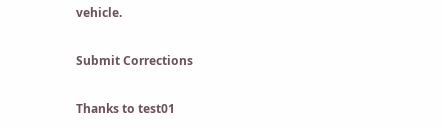vehicle.

Submit Corrections

Thanks to test01